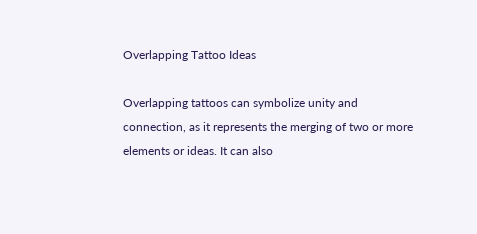Overlapping Tattoo Ideas

Overlapping tattoos can symbolize unity and connection, as it represents the merging of two or more elements or ideas. It can also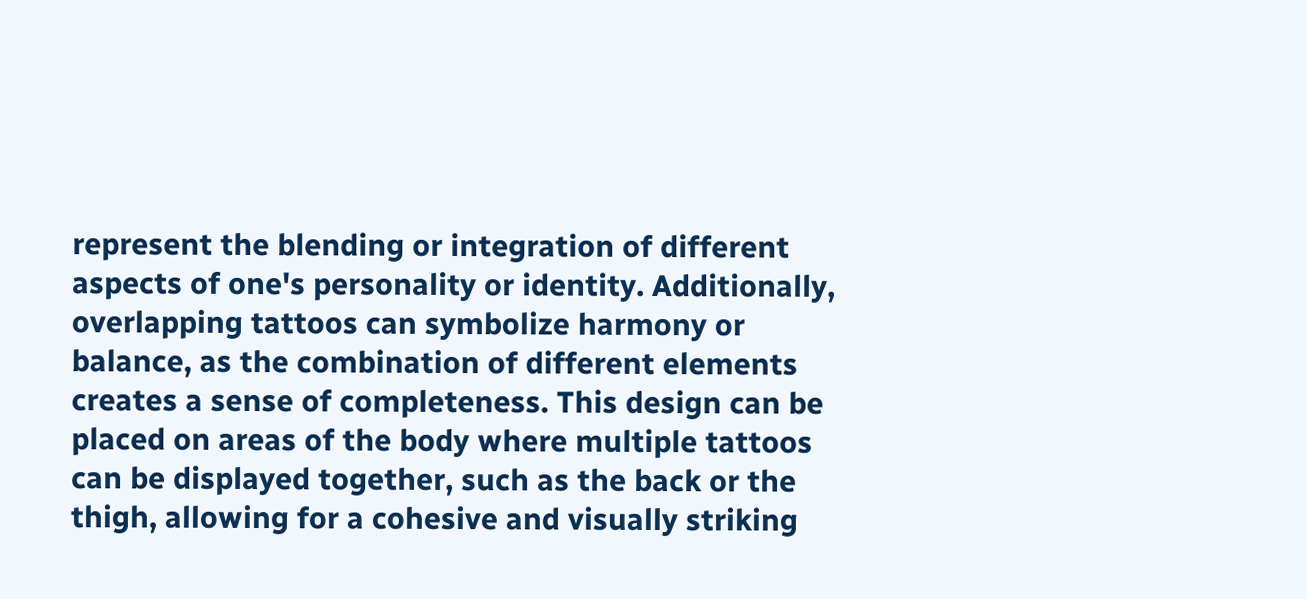represent the blending or integration of different aspects of one's personality or identity. Additionally, overlapping tattoos can symbolize harmony or balance, as the combination of different elements creates a sense of completeness. This design can be placed on areas of the body where multiple tattoos can be displayed together, such as the back or the thigh, allowing for a cohesive and visually striking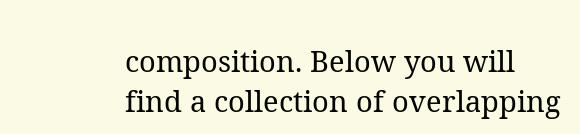composition. Below you will find a collection of overlapping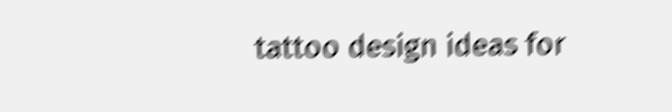tattoo design ideas for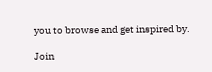you to browse and get inspired by.

Join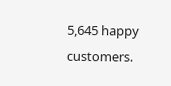5,645 happy customers.